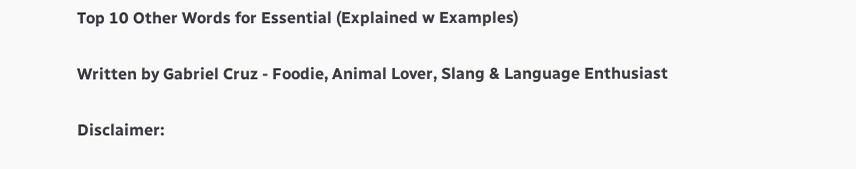Top 10 Other Words for Essential (Explained w Examples)

Written by Gabriel Cruz - Foodie, Animal Lover, Slang & Language Enthusiast

Disclaimer: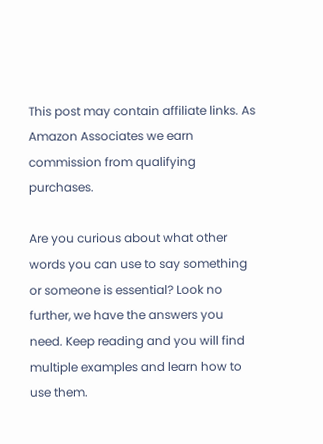This post may contain affiliate links. As Amazon Associates we earn commission from qualifying purchases.

Are you curious about what other words you can use to say something or someone is essential? Look no further, we have the answers you need. Keep reading and you will find multiple examples and learn how to use them.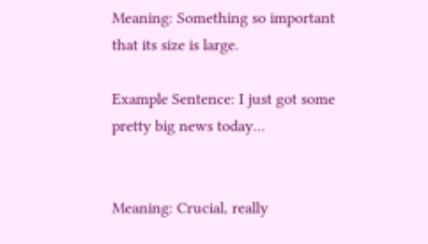Meaning: Something so important that its size is large.

Example Sentence: I just got some pretty big news today…


Meaning: Crucial, really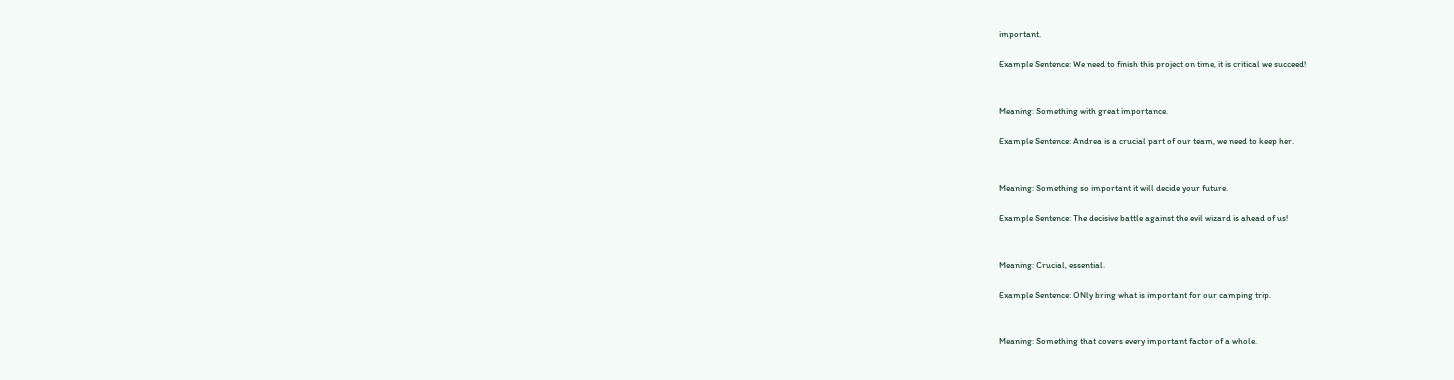important.

Example Sentence: We need to finish this project on time, it is critical we succeed!


Meaning: Something with great importance.

Example Sentence: Andrea is a crucial part of our team, we need to keep her.


Meaning: Something so important it will decide your future.

Example Sentence: The decisive battle against the evil wizard is ahead of us!


Meaning: Crucial, essential.

Example Sentence: ONly bring what is important for our camping trip.


Meaning: Something that covers every important factor of a whole.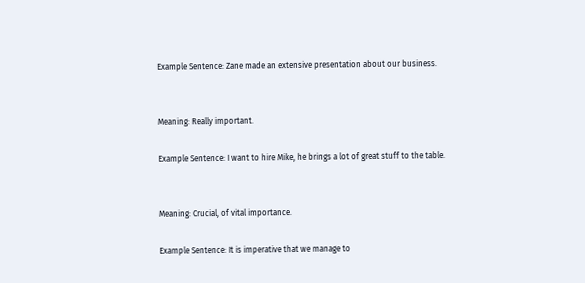Example Sentence: Zane made an extensive presentation about our business.


Meaning: Really important.

Example Sentence: I want to hire Mike, he brings a lot of great stuff to the table.


Meaning: Crucial, of vital importance.

Example Sentence: It is imperative that we manage to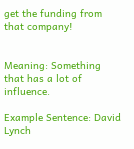get the funding from that company!


Meaning: Something that has a lot of influence.

Example Sentence: David Lynch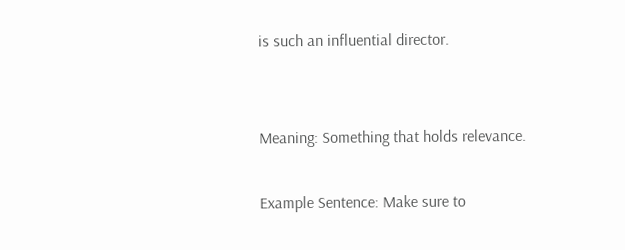is such an influential director.


Meaning: Something that holds relevance.

Example Sentence: Make sure to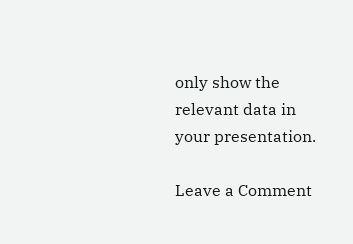only show the relevant data in your presentation.

Leave a Comment